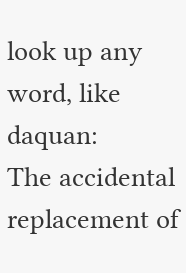look up any word, like daquan:
The accidental replacement of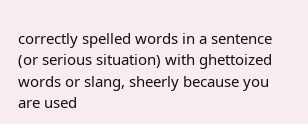correctly spelled words in a sentence (or serious situation) with ghettoized words or slang, sheerly because you are used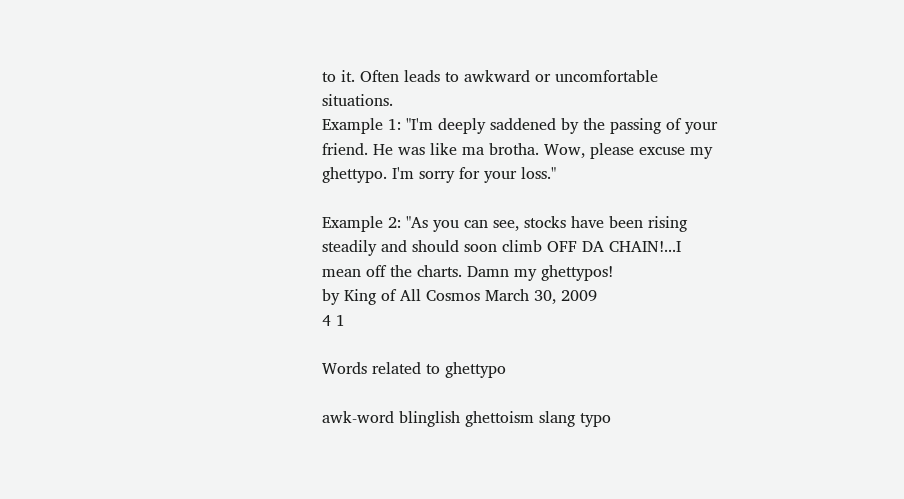to it. Often leads to awkward or uncomfortable situations.
Example 1: "I'm deeply saddened by the passing of your friend. He was like ma brotha. Wow, please excuse my ghettypo. I'm sorry for your loss."

Example 2: "As you can see, stocks have been rising steadily and should soon climb OFF DA CHAIN!...I mean off the charts. Damn my ghettypos!
by King of All Cosmos March 30, 2009
4 1

Words related to ghettypo

awk-word blinglish ghettoism slang typo